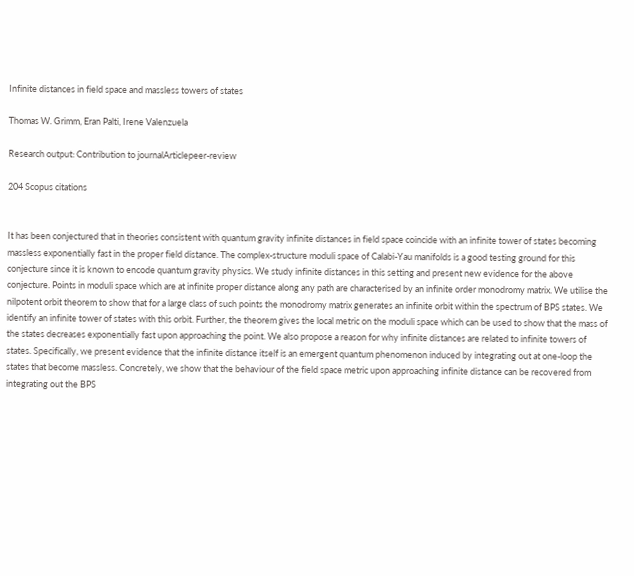Infinite distances in field space and massless towers of states

Thomas W. Grimm, Eran Palti, Irene Valenzuela

Research output: Contribution to journalArticlepeer-review

204 Scopus citations


It has been conjectured that in theories consistent with quantum gravity infinite distances in field space coincide with an infinite tower of states becoming massless exponentially fast in the proper field distance. The complex-structure moduli space of Calabi-Yau manifolds is a good testing ground for this conjecture since it is known to encode quantum gravity physics. We study infinite distances in this setting and present new evidence for the above conjecture. Points in moduli space which are at infinite proper distance along any path are characterised by an infinite order monodromy matrix. We utilise the nilpotent orbit theorem to show that for a large class of such points the monodromy matrix generates an infinite orbit within the spectrum of BPS states. We identify an infinite tower of states with this orbit. Further, the theorem gives the local metric on the moduli space which can be used to show that the mass of the states decreases exponentially fast upon approaching the point. We also propose a reason for why infinite distances are related to infinite towers of states. Specifically, we present evidence that the infinite distance itself is an emergent quantum phenomenon induced by integrating out at one-loop the states that become massless. Concretely, we show that the behaviour of the field space metric upon approaching infinite distance can be recovered from integrating out the BPS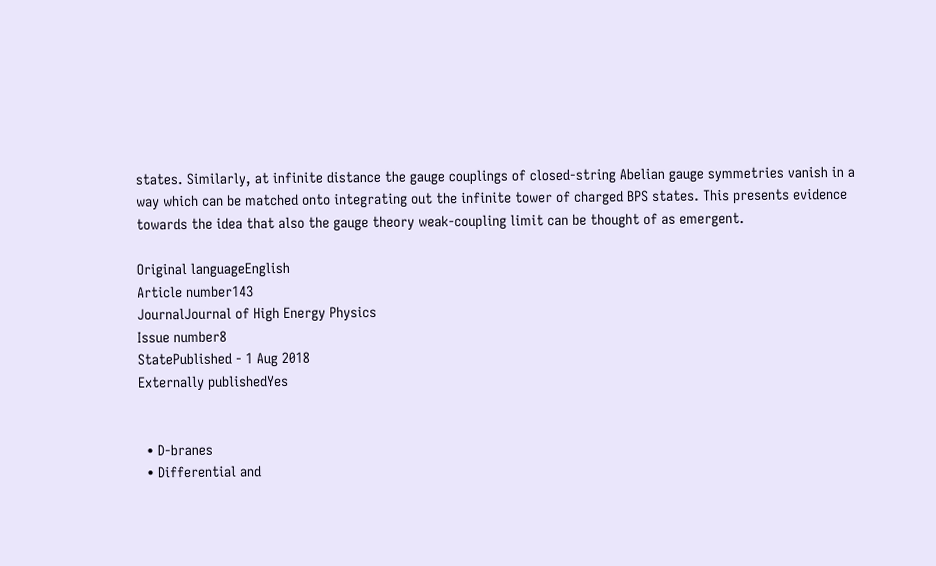states. Similarly, at infinite distance the gauge couplings of closed-string Abelian gauge symmetries vanish in a way which can be matched onto integrating out the infinite tower of charged BPS states. This presents evidence towards the idea that also the gauge theory weak-coupling limit can be thought of as emergent.

Original languageEnglish
Article number143
JournalJournal of High Energy Physics
Issue number8
StatePublished - 1 Aug 2018
Externally publishedYes


  • D-branes
  • Differential and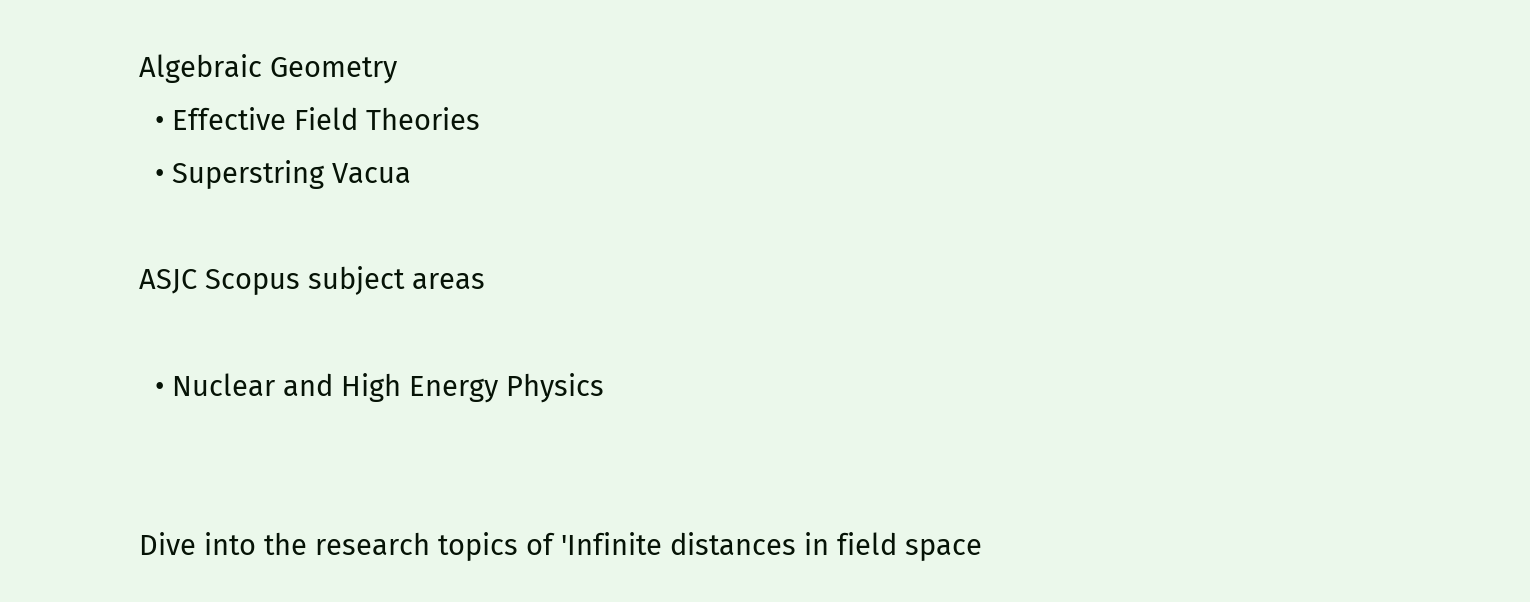Algebraic Geometry
  • Effective Field Theories
  • Superstring Vacua

ASJC Scopus subject areas

  • Nuclear and High Energy Physics


Dive into the research topics of 'Infinite distances in field space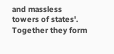and massless towers of states'. Together they form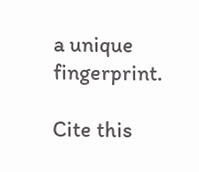a unique fingerprint.

Cite this